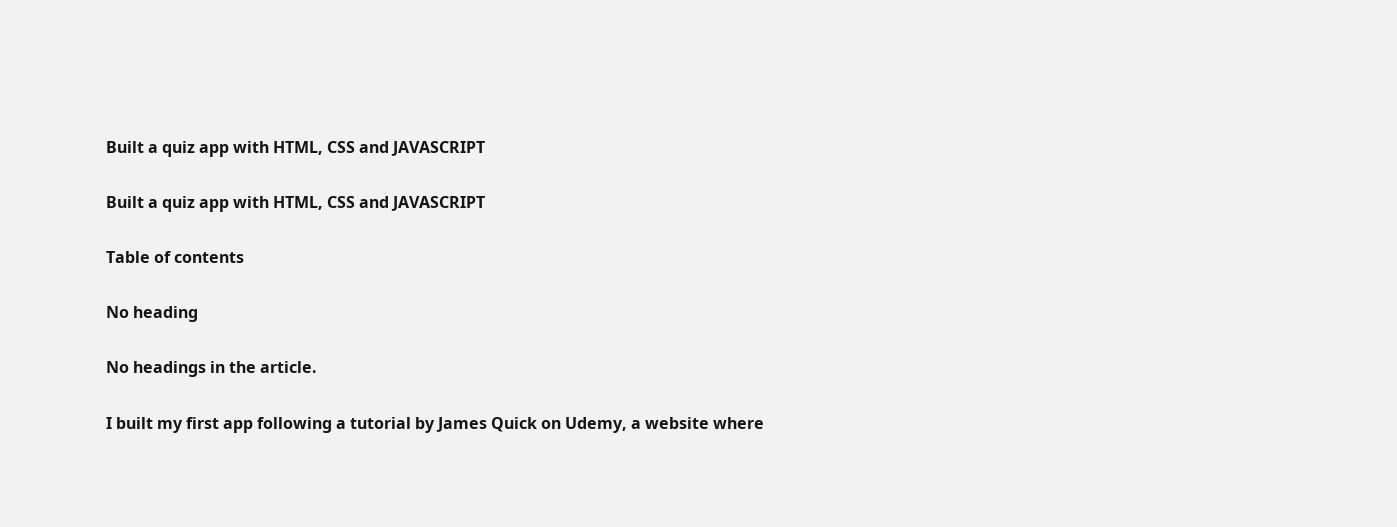Built a quiz app with HTML, CSS and JAVASCRIPT

Built a quiz app with HTML, CSS and JAVASCRIPT

Table of contents

No heading

No headings in the article.

I built my first app following a tutorial by James Quick on Udemy, a website where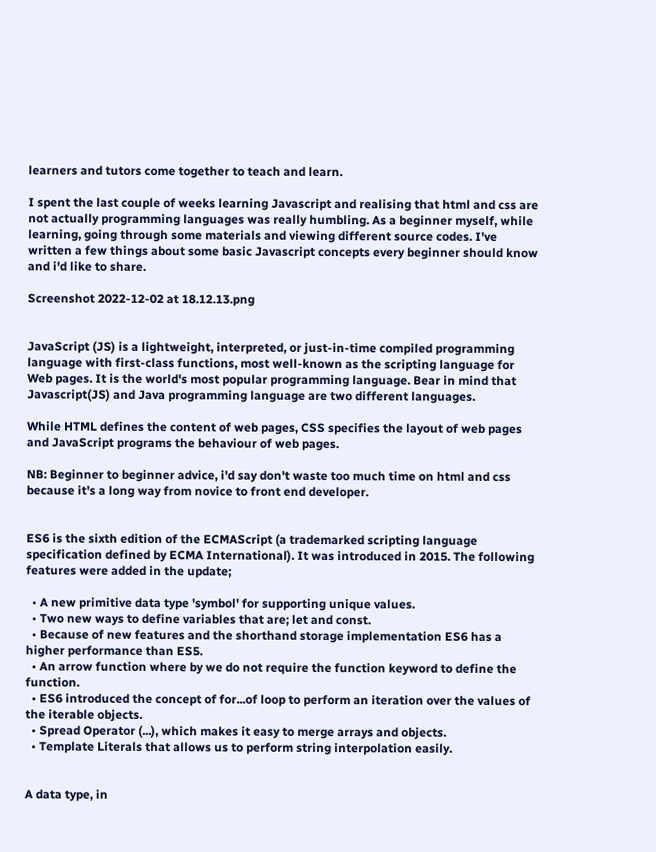learners and tutors come together to teach and learn.

I spent the last couple of weeks learning Javascript and realising that html and css are not actually programming languages was really humbling. As a beginner myself, while learning, going through some materials and viewing different source codes. I've written a few things about some basic Javascript concepts every beginner should know and i'd like to share.

Screenshot 2022-12-02 at 18.12.13.png


JavaScript (JS) is a lightweight, interpreted, or just-in-time compiled programming language with first-class functions, most well-known as the scripting language for Web pages. It is the world's most popular programming language. Bear in mind that Javascript(JS) and Java programming language are two different languages.

While HTML defines the content of web pages, CSS specifies the layout of web pages and JavaScript programs the behaviour of web pages.

NB: Beginner to beginner advice, i'd say don't waste too much time on html and css because it's a long way from novice to front end developer.


ES6 is the sixth edition of the ECMAScript (a trademarked scripting language specification defined by ECMA International). It was introduced in 2015. The following features were added in the update;

  • A new primitive data type 'symbol' for supporting unique values.
  • Two new ways to define variables that are; let and const.
  • Because of new features and the shorthand storage implementation ES6 has a higher performance than ES5.
  • An arrow function where by we do not require the function keyword to define the function.
  • ES6 introduced the concept of for...of loop to perform an iteration over the values of the iterable objects.
  • Spread Operator (...), which makes it easy to merge arrays and objects.
  • Template Literals that allows us to perform string interpolation easily.


A data type, in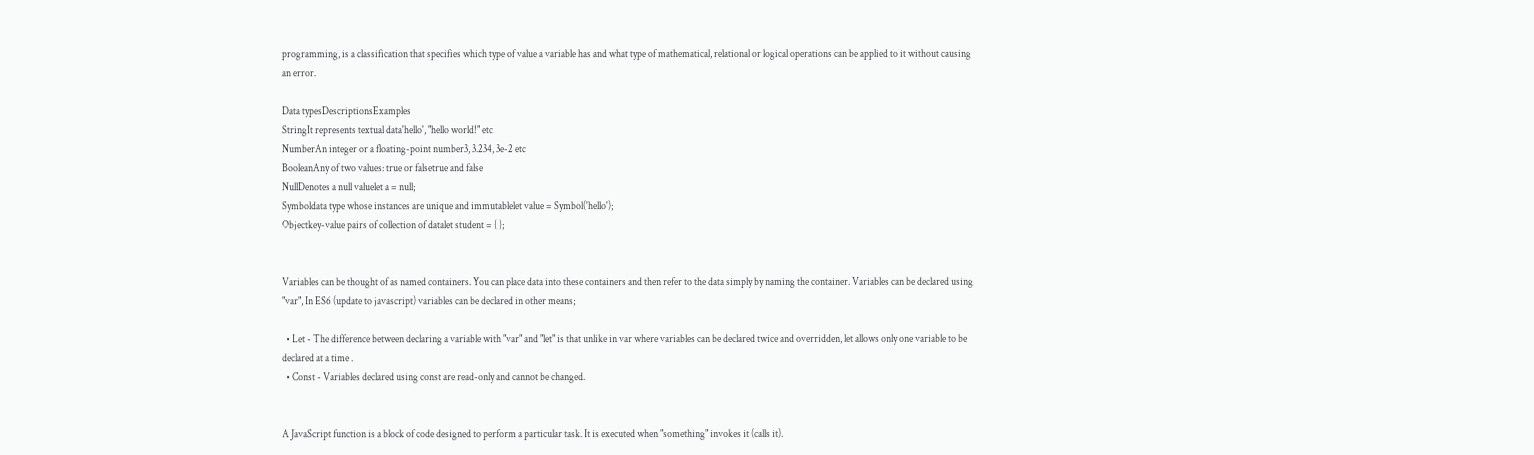programming, is a classification that specifies which type of value a variable has and what type of mathematical, relational or logical operations can be applied to it without causing an error.

Data typesDescriptionsExamples
StringIt represents textual data'hello', "hello world!" etc
NumberAn integer or a floating-point number3, 3.234, 3e-2 etc
BooleanAny of two values: true or falsetrue and false
NullDenotes a null valuelet a = null;
Symboldata type whose instances are unique and immutablelet value = Symbol('hello');
Objectkey-value pairs of collection of datalet student = { };


Variables can be thought of as named containers. You can place data into these containers and then refer to the data simply by naming the container. Variables can be declared using "var", In ES6 (update to javascript) variables can be declared in other means;

  • Let - The difference between declaring a variable with "var" and "let" is that unlike in var where variables can be declared twice and overridden, let allows only one variable to be declared at a time .
  • Const - Variables declared using const are read-only and cannot be changed.


A JavaScript function is a block of code designed to perform a particular task. It is executed when "something" invokes it (calls it).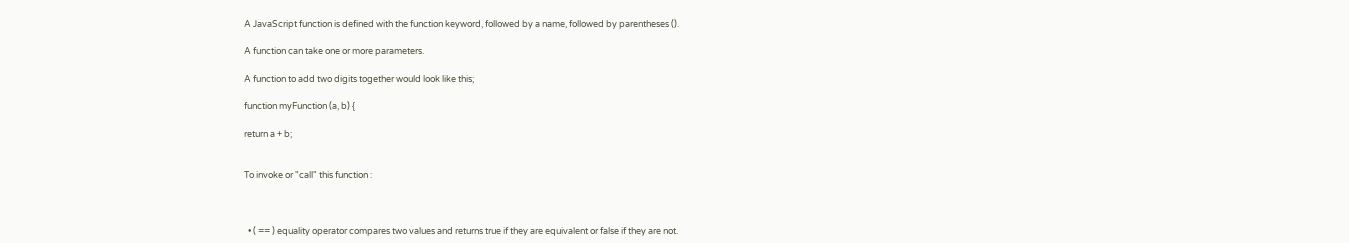A JavaScript function is defined with the function keyword, followed by a name, followed by parentheses ().

A function can take one or more parameters.

A function to add two digits together would look like this;

function myFunction (a, b) {

return a + b;


To invoke or "call" this function :



  • ( == ) equality operator compares two values and returns true if they are equivalent or false if they are not.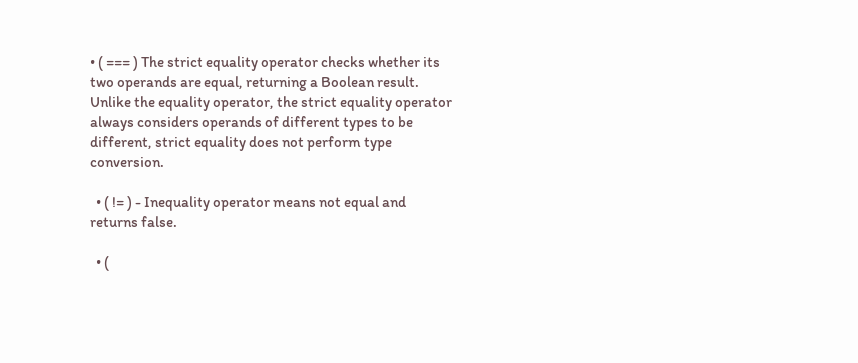• ( === ) The strict equality operator checks whether its two operands are equal, returning a Boolean result. Unlike the equality operator, the strict equality operator always considers operands of different types to be different, strict equality does not perform type conversion.

  • ( != ) - Inequality operator means not equal and returns false.

  • (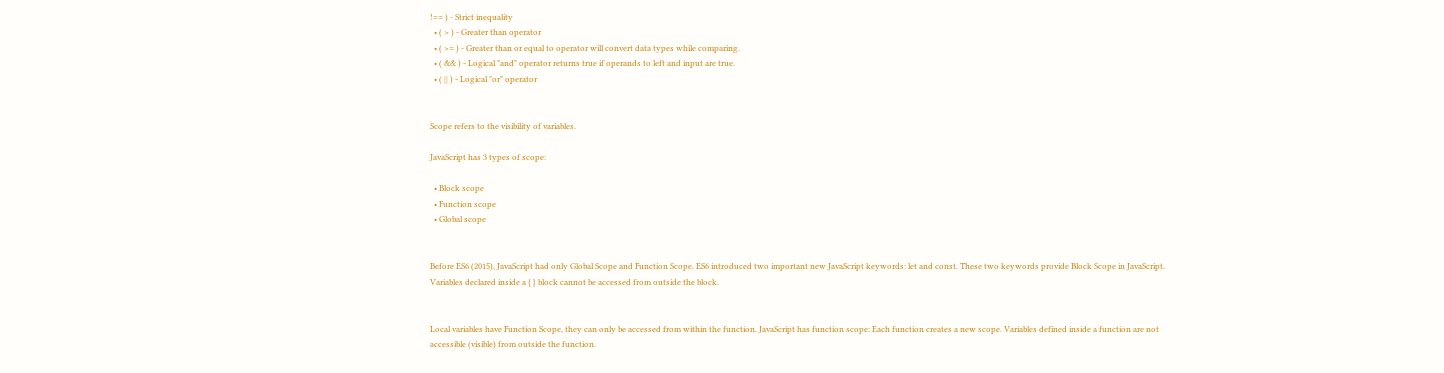!== ) - Strict inequality
  • ( > ) - Greater than operator
  • ( >= ) - Greater than or equal to operator will convert data types while comparing.
  • ( && ) - Logical "and" operator returns true if operands to left and input are true.
  • ( || ) - Logical "or" operator


Scope refers to the visibility of variables.

JavaScript has 3 types of scope:

  • Block scope
  • Function scope
  • Global scope


Before ES6 (2015), JavaScript had only Global Scope and Function Scope. ES6 introduced two important new JavaScript keywords: let and const. These two keywords provide Block Scope in JavaScript. Variables declared inside a { } block cannot be accessed from outside the block.


Local variables have Function Scope, they can only be accessed from within the function. JavaScript has function scope: Each function creates a new scope. Variables defined inside a function are not accessible (visible) from outside the function.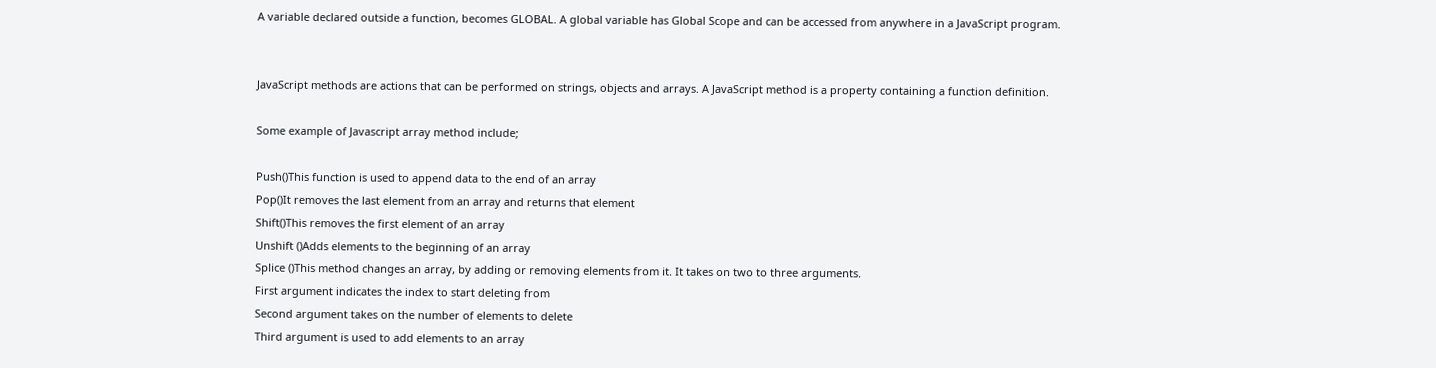A variable declared outside a function, becomes GLOBAL. A global variable has Global Scope and can be accessed from anywhere in a JavaScript program.


JavaScript methods are actions that can be performed on strings, objects and arrays. A JavaScript method is a property containing a function definition.

Some example of Javascript array method include;

Push()This function is used to append data to the end of an array
Pop()It removes the last element from an array and returns that element
Shift()This removes the first element of an array
Unshift ()Adds elements to the beginning of an array
Splice ()This method changes an array, by adding or removing elements from it. It takes on two to three arguments.
First argument indicates the index to start deleting from
Second argument takes on the number of elements to delete
Third argument is used to add elements to an array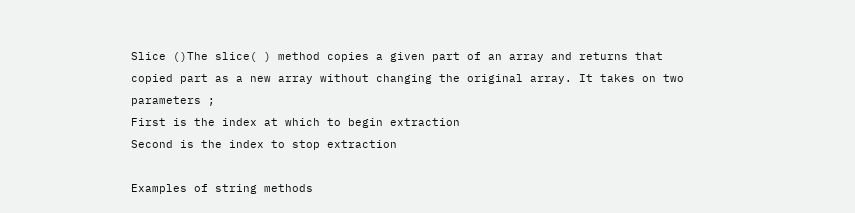Slice ()The slice( ) method copies a given part of an array and returns that copied part as a new array without changing the original array. It takes on two parameters ;
First is the index at which to begin extraction
Second is the index to stop extraction

Examples of string methods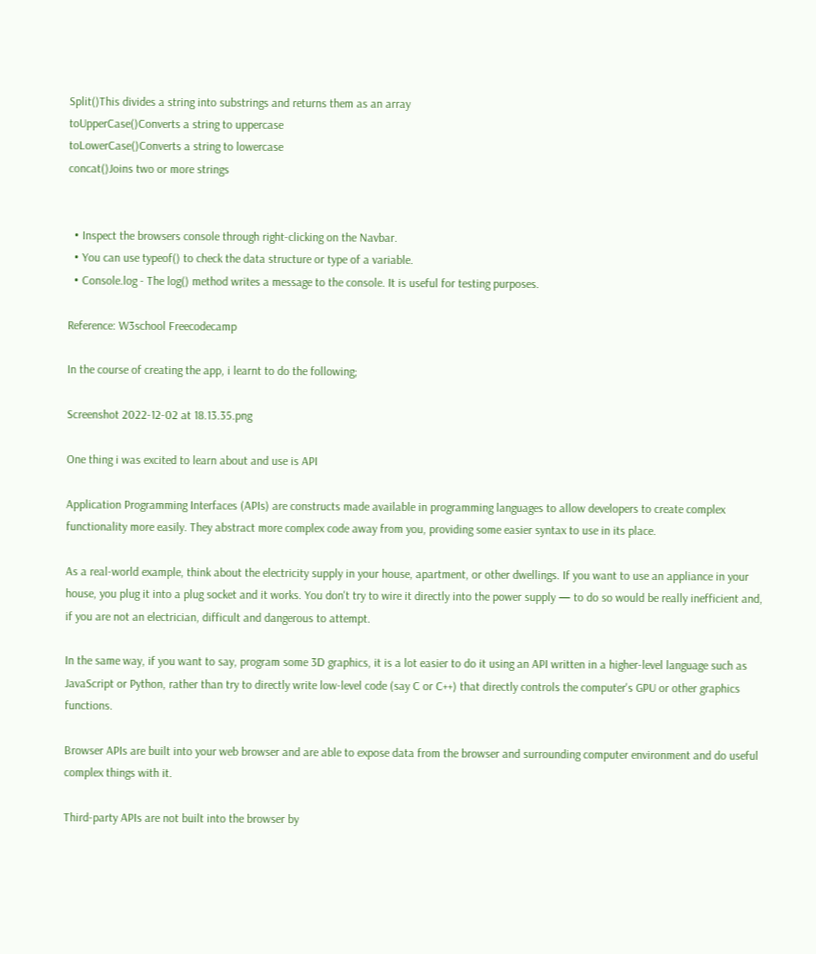Split()This divides a string into substrings and returns them as an array
toUpperCase()Converts a string to uppercase
toLowerCase()Converts a string to lowercase
concat()Joins two or more strings


  • Inspect the browsers console through right-clicking on the Navbar.
  • You can use typeof() to check the data structure or type of a variable.
  • Console.log - The log() method writes a message to the console. It is useful for testing purposes.

Reference: W3school Freecodecamp

In the course of creating the app, i learnt to do the following;

Screenshot 2022-12-02 at 18.13.35.png

One thing i was excited to learn about and use is API

Application Programming Interfaces (APIs) are constructs made available in programming languages to allow developers to create complex functionality more easily. They abstract more complex code away from you, providing some easier syntax to use in its place.

As a real-world example, think about the electricity supply in your house, apartment, or other dwellings. If you want to use an appliance in your house, you plug it into a plug socket and it works. You don't try to wire it directly into the power supply — to do so would be really inefficient and, if you are not an electrician, difficult and dangerous to attempt.

In the same way, if you want to say, program some 3D graphics, it is a lot easier to do it using an API written in a higher-level language such as JavaScript or Python, rather than try to directly write low-level code (say C or C++) that directly controls the computer's GPU or other graphics functions.

Browser APIs are built into your web browser and are able to expose data from the browser and surrounding computer environment and do useful complex things with it.

Third-party APIs are not built into the browser by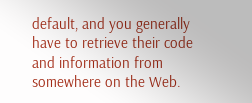default, and you generally have to retrieve their code and information from somewhere on the Web.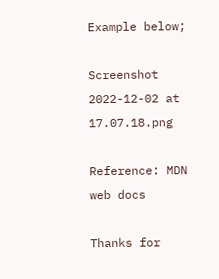Example below;

Screenshot 2022-12-02 at 17.07.18.png

Reference: MDN web docs

Thanks for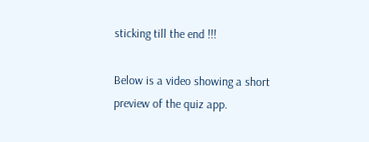sticking till the end !!!

Below is a video showing a short preview of the quiz app.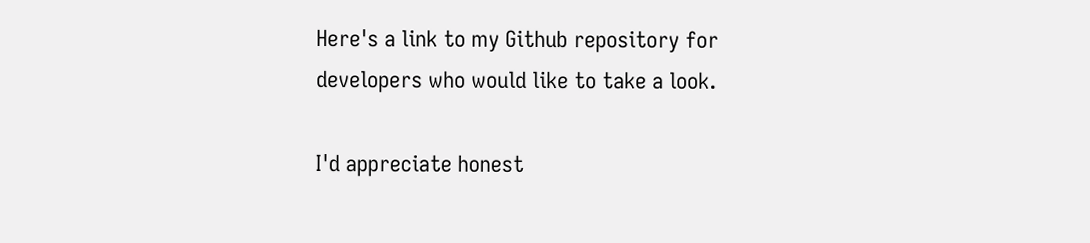Here's a link to my Github repository for developers who would like to take a look.

I'd appreciate honest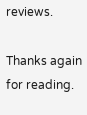reviews.

Thanks again for reading.